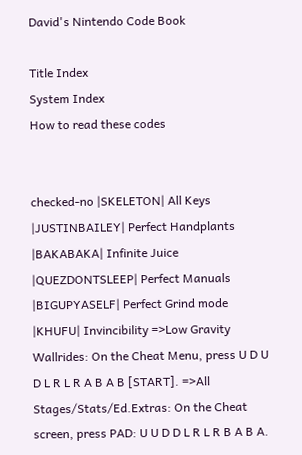David's Nintendo Code Book

Title Index
System Index
How to read these codes


checked-no |SKELETON| All Keys |JUSTINBAILEY| Perfect Handplants |BAKABAKA| Infinite Juice |QUEZDONTSLEEP| Perfect Manuals |BIGUPYASELF| Perfect Grind mode |KHUFU| Invincibility =>Low Gravity Wallrides: On the Cheat Menu, press U D U D L R L R A B A B [START]. =>All Stages/Stats/Ed.Extras: On the Cheat screen, press PAD: U U D D L R L R B A B A.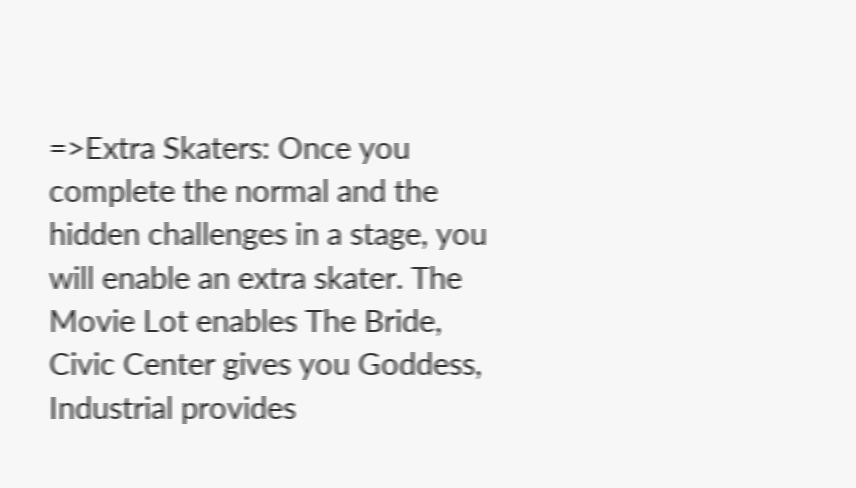=>Extra Skaters: Once you complete the normal and the hidden challenges in a stage, you will enable an extra skater. The Movie Lot enables The Bride, Civic Center gives you Goddess, Industrial provides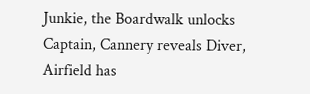Junkie, the Boardwalk unlocks Captain, Cannery reveals Diver, Airfield has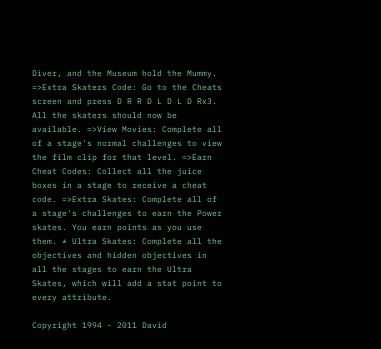Diver, and the Museum hold the Mummy. =>Extra Skaters Code: Go to the Cheats screen and press D R R D L D L D Rx3. All the skaters should now be available. =>View Movies: Complete all of a stage's normal challenges to view the film clip for that level. =>Earn Cheat Codes: Collect all the juice boxes in a stage to receive a cheat code. =>Extra Skates: Complete all of a stage's challenges to earn the Power skates. You earn points as you use them. * Ultra Skates: Complete all the objectives and hidden objectives in all the stages to earn the Ultra Skates, which will add a stat point to every attribute.

Copyright 1994 - 2011 David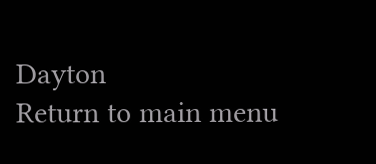Dayton
Return to main menu